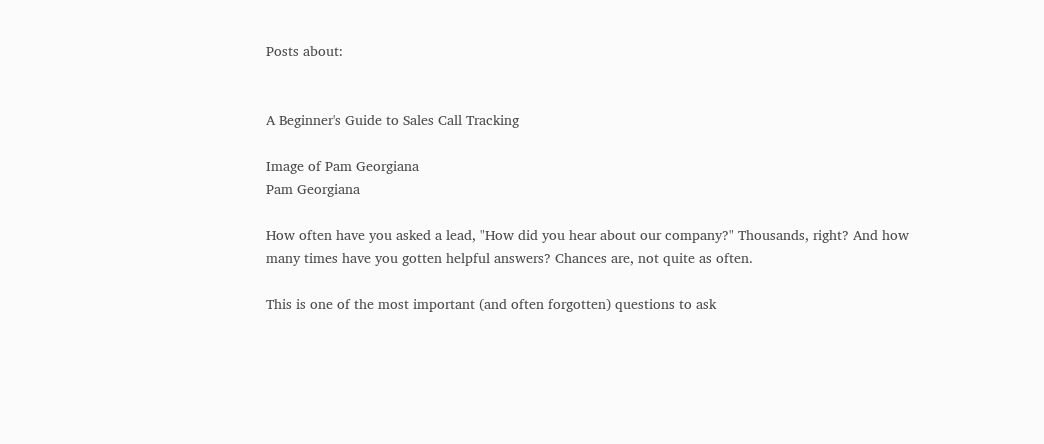Posts about:


A Beginner's Guide to Sales Call Tracking

Image of Pam Georgiana
Pam Georgiana

How often have you asked a lead, "How did you hear about our company?" Thousands, right? And how many times have you gotten helpful answers? Chances are, not quite as often.

This is one of the most important (and often forgotten) questions to ask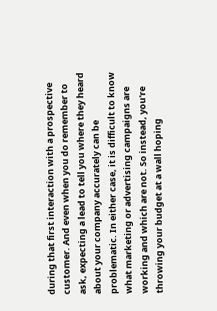during that first interaction with a prospective customer. And even when you do remember to ask, expecting a lead to tell you where they heard about your company accurately can be problematic. In either case, it is difficult to know what marketing or advertising campaigns are working and which are not. So instead, you're throwing your budget at a wall hoping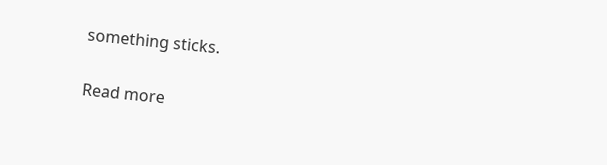something sticks.

Read more